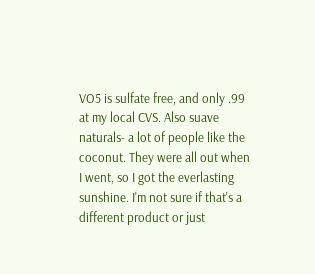VO5 is sulfate free, and only .99 at my local CVS. Also suave naturals- a lot of people like the coconut. They were all out when I went, so I got the everlasting sunshine. I'm not sure if that's a different product or just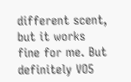different scent, but it works fine for me. But definitely VO5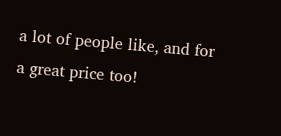a lot of people like, and for a great price too!